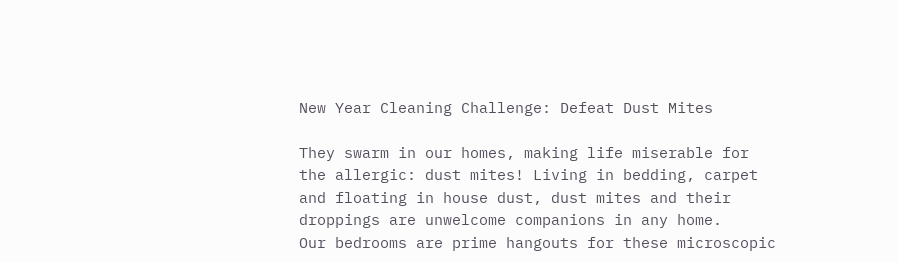New Year Cleaning Challenge: Defeat Dust Mites

They swarm in our homes, making life miserable for the allergic: dust mites! Living in bedding, carpet and floating in house dust, dust mites and their droppings are unwelcome companions in any home.
Our bedrooms are prime hangouts for these microscopic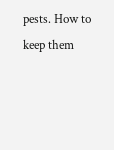pests. How to keep them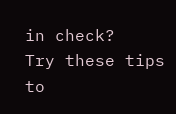in check?
Try these tips to